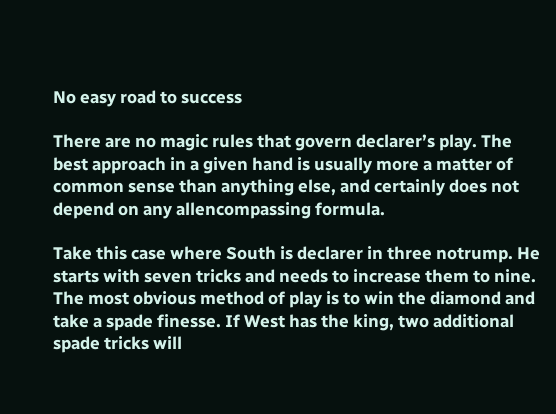No easy road to success

There are no magic rules that govern declarer’s play. The best approach in a given hand is usually more a matter of common sense than anything else, and certainly does not depend on any allencompassing formula.

Take this case where South is declarer in three notrump. He starts with seven tricks and needs to increase them to nine. The most obvious method of play is to win the diamond and take a spade finesse. If West has the king, two additional spade tricks will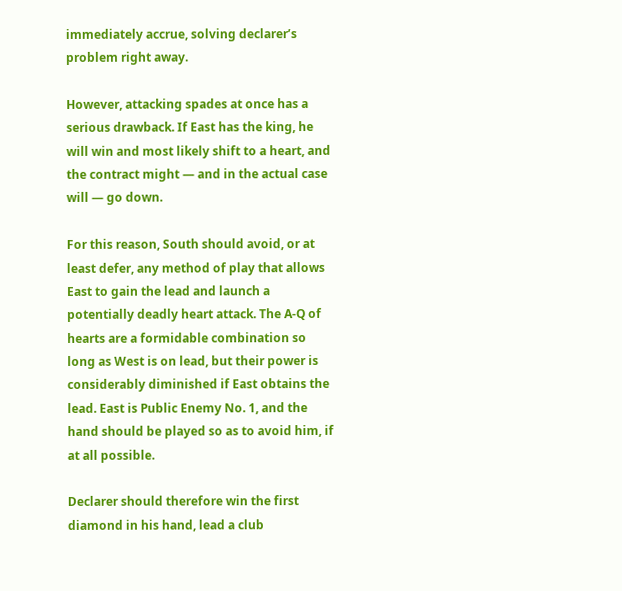immediately accrue, solving declarer’s problem right away.

However, attacking spades at once has a serious drawback. If East has the king, he will win and most likely shift to a heart, and the contract might — and in the actual case will — go down.

For this reason, South should avoid, or at least defer, any method of play that allows East to gain the lead and launch a potentially deadly heart attack. The A-Q of hearts are a formidable combination so long as West is on lead, but their power is considerably diminished if East obtains the lead. East is Public Enemy No. 1, and the hand should be played so as to avoid him, if at all possible.

Declarer should therefore win the first diamond in his hand, lead a club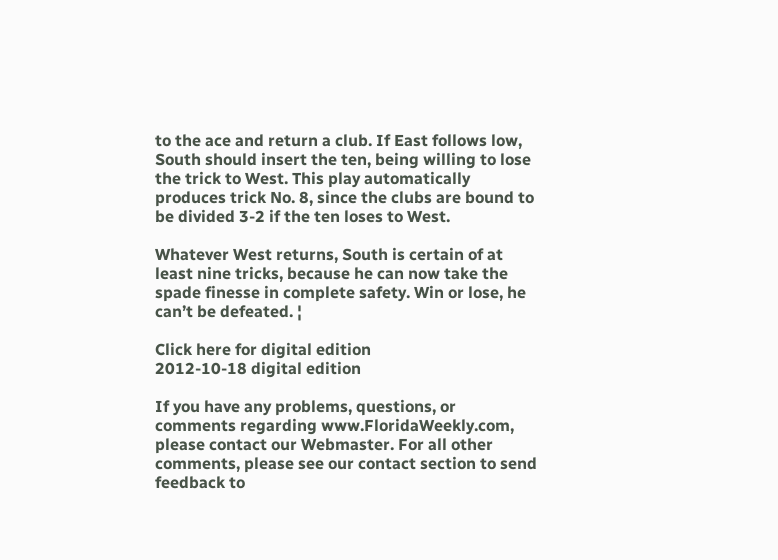to the ace and return a club. If East follows low, South should insert the ten, being willing to lose the trick to West. This play automatically produces trick No. 8, since the clubs are bound to be divided 3-2 if the ten loses to West.

Whatever West returns, South is certain of at least nine tricks, because he can now take the spade finesse in complete safety. Win or lose, he can’t be defeated. ¦

Click here for digital edition
2012-10-18 digital edition

If you have any problems, questions, or comments regarding www.FloridaWeekly.com, please contact our Webmaster. For all other comments, please see our contact section to send feedback to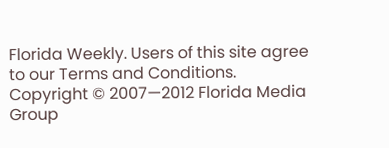Florida Weekly. Users of this site agree to our Terms and Conditions.
Copyright © 2007—2012 Florida Media Group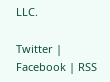LLC.

Twitter | Facebook | RSS